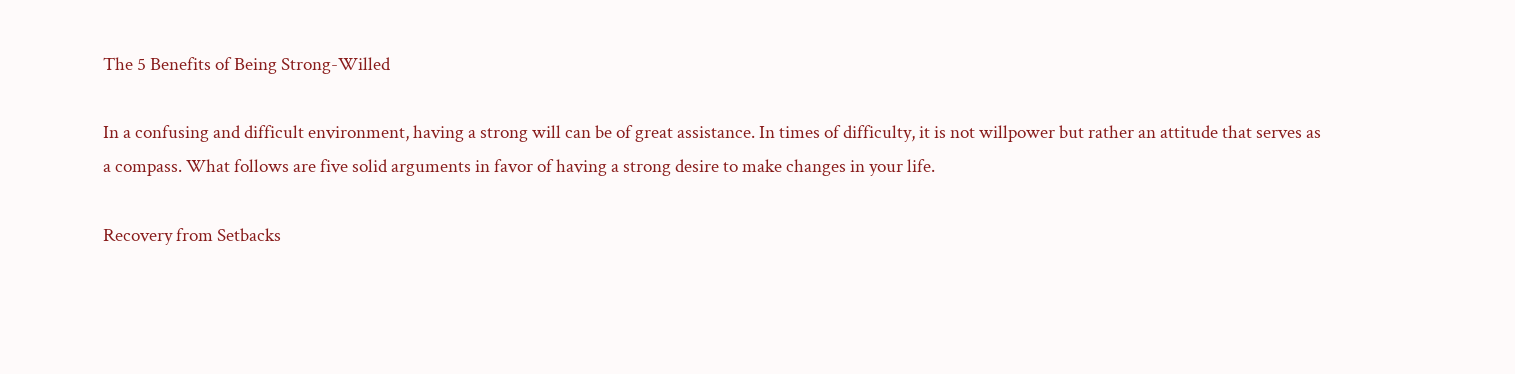The 5 Benefits of Being Strong-Willed

In a confusing and difficult environment, having a strong will can be of great assistance. In times of difficulty, it is not willpower but rather an attitude that serves as a compass. What follows are five solid arguments in favor of having a strong desire to make changes in your life.

Recovery from Setbacks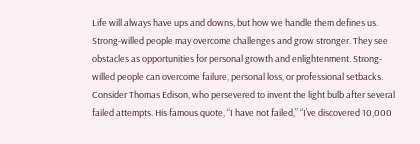Life will always have ups and downs, but how we handle them defines us. Strong-willed people may overcome challenges and grow stronger. They see obstacles as opportunities for personal growth and enlightenment. Strong-willed people can overcome failure, personal loss, or professional setbacks. Consider Thomas Edison, who persevered to invent the light bulb after several failed attempts. His famous quote, “I have not failed,” “I’ve discovered 10,000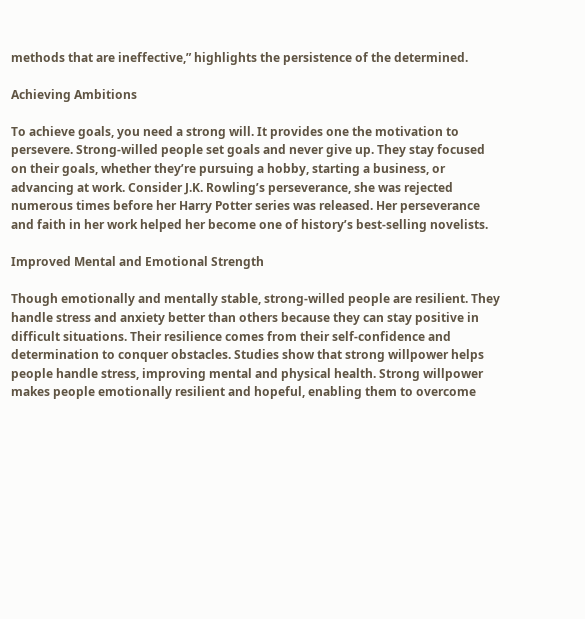methods that are ineffective,” highlights the persistence of the determined.

Achieving Ambitions

To achieve goals, you need a strong will. It provides one the motivation to persevere. Strong-willed people set goals and never give up. They stay focused on their goals, whether they’re pursuing a hobby, starting a business, or advancing at work. Consider J.K. Rowling’s perseverance, she was rejected numerous times before her Harry Potter series was released. Her perseverance and faith in her work helped her become one of history’s best-selling novelists.

Improved Mental and Emotional Strength

Though emotionally and mentally stable, strong-willed people are resilient. They handle stress and anxiety better than others because they can stay positive in difficult situations. Their resilience comes from their self-confidence and determination to conquer obstacles. Studies show that strong willpower helps people handle stress, improving mental and physical health. Strong willpower makes people emotionally resilient and hopeful, enabling them to overcome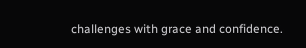challenges with grace and confidence.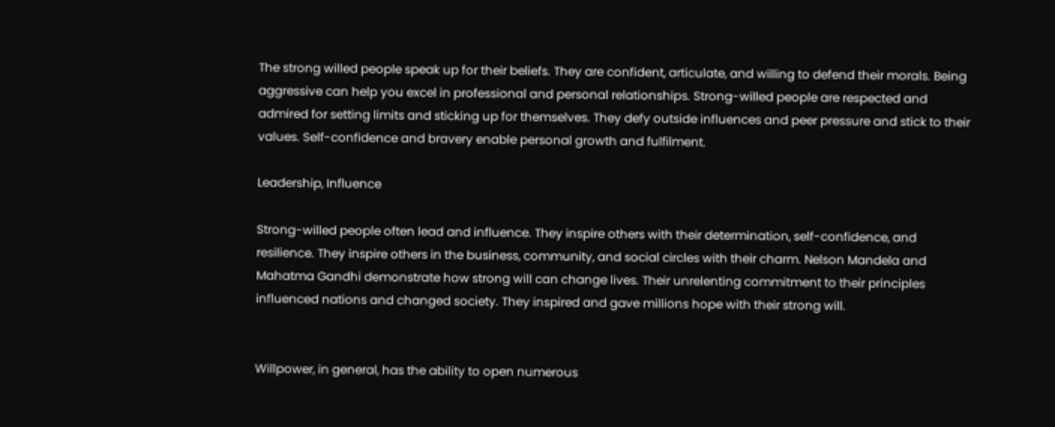The strong willed people speak up for their beliefs. They are confident, articulate, and willing to defend their morals. Being aggressive can help you excel in professional and personal relationships. Strong-willed people are respected and admired for setting limits and sticking up for themselves. They defy outside influences and peer pressure and stick to their values. Self-confidence and bravery enable personal growth and fulfilment.

Leadership, Influence

Strong-willed people often lead and influence. They inspire others with their determination, self-confidence, and resilience. They inspire others in the business, community, and social circles with their charm. Nelson Mandela and Mahatma Gandhi demonstrate how strong will can change lives. Their unrelenting commitment to their principles influenced nations and changed society. They inspired and gave millions hope with their strong will.


Willpower, in general, has the ability to open numerous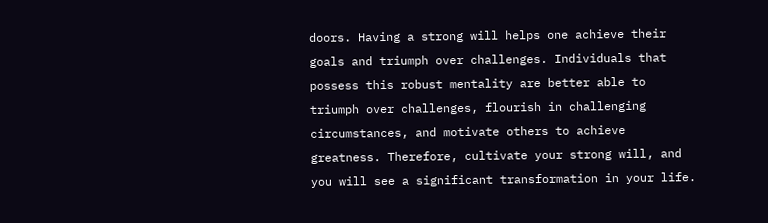doors. Having a strong will helps one achieve their goals and triumph over challenges. Individuals that possess this robust mentality are better able to triumph over challenges, flourish in challenging circumstances, and motivate others to achieve greatness. Therefore, cultivate your strong will, and you will see a significant transformation in your life.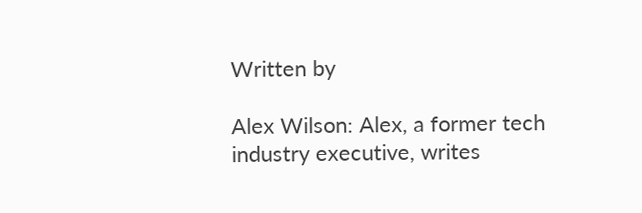Written by

Alex Wilson: Alex, a former tech industry executive, writes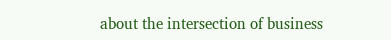about the intersection of business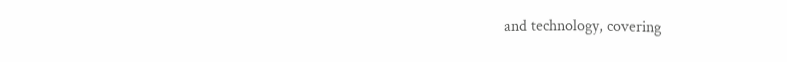and technology, covering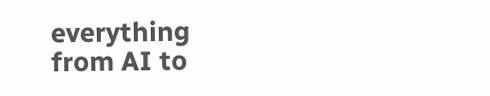everything from AI to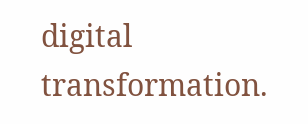digital transformation.